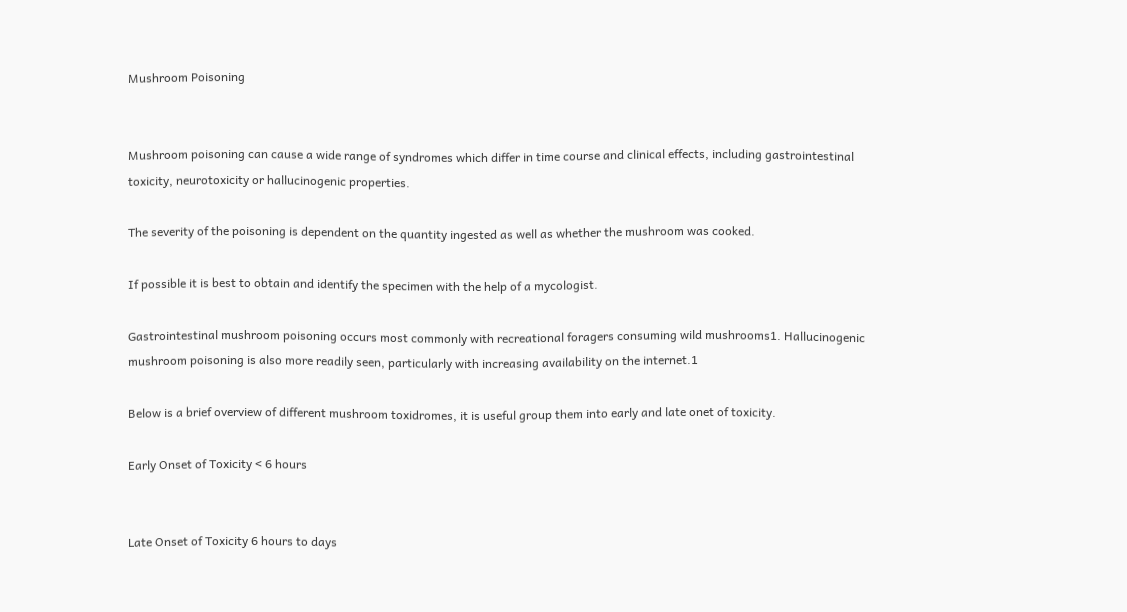Mushroom Poisoning


Mushroom poisoning can cause a wide range of syndromes which differ in time course and clinical effects, including gastrointestinal toxicity, neurotoxicity or hallucinogenic properties.

The severity of the poisoning is dependent on the quantity ingested as well as whether the mushroom was cooked.

If possible it is best to obtain and identify the specimen with the help of a mycologist.

Gastrointestinal mushroom poisoning occurs most commonly with recreational foragers consuming wild mushrooms1. Hallucinogenic mushroom poisoning is also more readily seen, particularly with increasing availability on the internet.1

Below is a brief overview of different mushroom toxidromes, it is useful group them into early and late onet of toxicity.

Early Onset of Toxicity < 6 hours


Late Onset of Toxicity 6 hours to days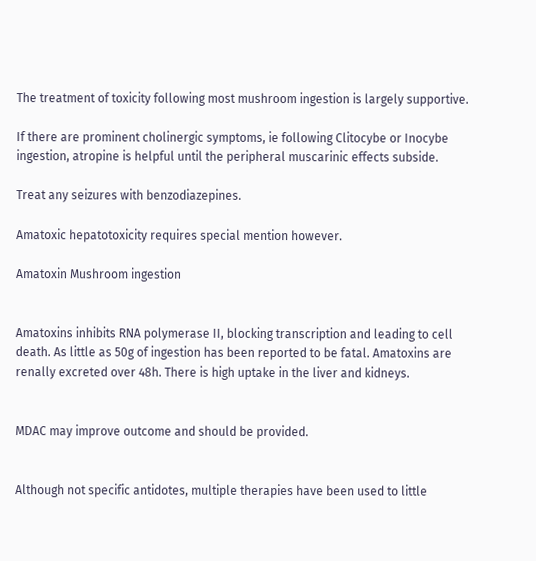The treatment of toxicity following most mushroom ingestion is largely supportive.

If there are prominent cholinergic symptoms, ie following Clitocybe or Inocybe ingestion, atropine is helpful until the peripheral muscarinic effects subside.

Treat any seizures with benzodiazepines.

Amatoxic hepatotoxicity requires special mention however.

Amatoxin Mushroom ingestion


Amatoxins inhibits RNA polymerase II, blocking transcription and leading to cell death. As little as 50g of ingestion has been reported to be fatal. Amatoxins are renally excreted over 48h. There is high uptake in the liver and kidneys.


MDAC may improve outcome and should be provided.


Although not specific antidotes, multiple therapies have been used to little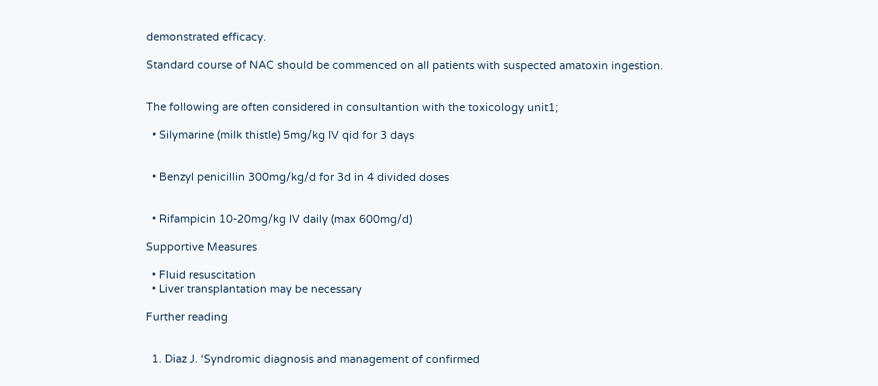demonstrated efficacy.

Standard course of NAC should be commenced on all patients with suspected amatoxin ingestion.


The following are often considered in consultantion with the toxicology unit1;

  • Silymarine (milk thistle) 5mg/kg IV qid for 3 days


  • Benzyl penicillin 300mg/kg/d for 3d in 4 divided doses


  • Rifampicin 10-20mg/kg IV daily (max 600mg/d)

Supportive Measures

  • Fluid resuscitation
  • Liver transplantation may be necessary

Further reading


  1. Diaz J. ‘Syndromic diagnosis and management of confirmed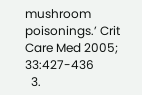mushroom poisonings.’ Crit Care Med 2005; 33:427-436
  3.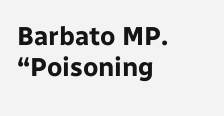Barbato MP. “Poisoning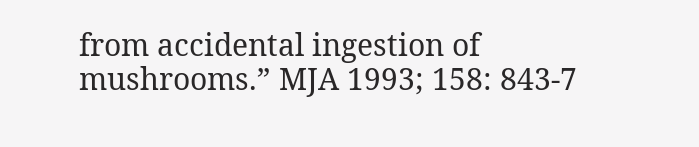from accidental ingestion of mushrooms.” MJA 1993; 158: 843-7